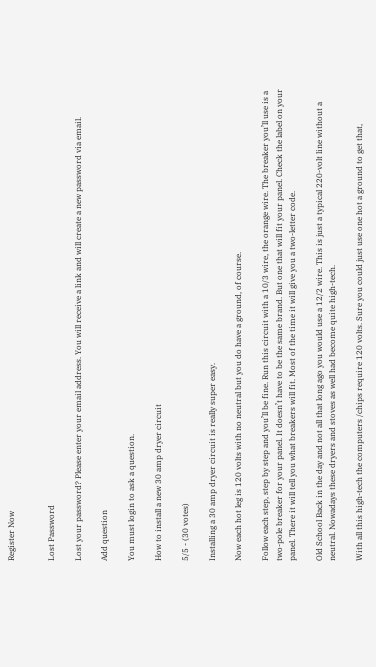Register Now


Lost Password

Lost your password? Please enter your email address. You will receive a link and will create a new password via email.

Add question

You must login to ask a question.

How to install a new 30 amp dryer circuit

5/5 - (30 votes)

Installing a 30 amp dryer circuit is really super easy.

Now each hot leg is 120 volts with no neutral but you do have a ground, of course.

Follow each step, step by step and you’ll be fine. Run this circuit with a 10/3 wire, the orange wire. The breaker you’ll use is a two-pole breaker for your panel. It doesn’t have to be the same brand. But one that will fit your panel. Check the label on your panel. There it will tell you what breakers will fit. Most of the time it will give you a two-letter code.

Old School Back in the day and not all that long ago you would use a 12/2 wire. This is just a typical 220-volt line without a neutral. Nowadays these dryers and stoves as well had become quite high-tech.

With all this high-tech the computers /chips require 120 volts. Sure you could just use one hot a ground to get that,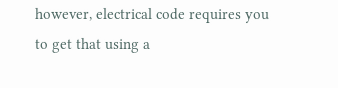however, electrical code requires you to get that using a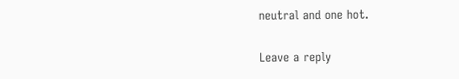neutral and one hot.

Leave a reply